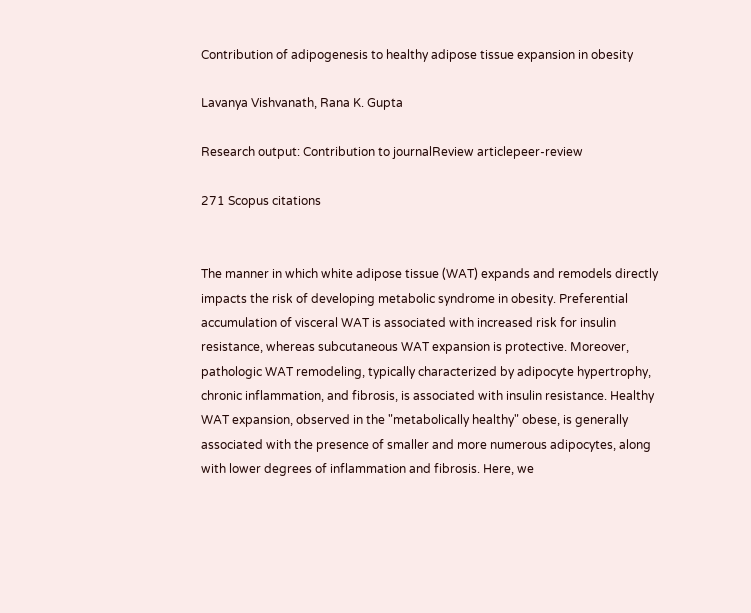Contribution of adipogenesis to healthy adipose tissue expansion in obesity

Lavanya Vishvanath, Rana K. Gupta

Research output: Contribution to journalReview articlepeer-review

271 Scopus citations


The manner in which white adipose tissue (WAT) expands and remodels directly impacts the risk of developing metabolic syndrome in obesity. Preferential accumulation of visceral WAT is associated with increased risk for insulin resistance, whereas subcutaneous WAT expansion is protective. Moreover, pathologic WAT remodeling, typically characterized by adipocyte hypertrophy, chronic inflammation, and fibrosis, is associated with insulin resistance. Healthy WAT expansion, observed in the "metabolically healthy" obese, is generally associated with the presence of smaller and more numerous adipocytes, along with lower degrees of inflammation and fibrosis. Here, we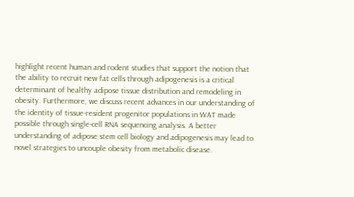highlight recent human and rodent studies that support the notion that the ability to recruit new fat cells through adipogenesis is a critical determinant of healthy adipose tissue distribution and remodeling in obesity. Furthermore, we discuss recent advances in our understanding of the identity of tissue-resident progenitor populations in WAT made possible through single-cell RNA sequencing analysis. A better understanding of adipose stem cell biology and adipogenesis may lead to novel strategies to uncouple obesity from metabolic disease.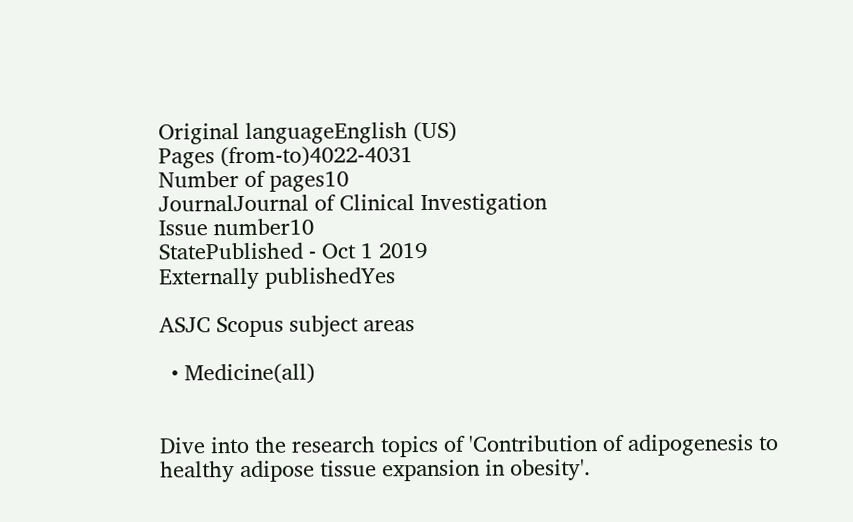Original languageEnglish (US)
Pages (from-to)4022-4031
Number of pages10
JournalJournal of Clinical Investigation
Issue number10
StatePublished - Oct 1 2019
Externally publishedYes

ASJC Scopus subject areas

  • Medicine(all)


Dive into the research topics of 'Contribution of adipogenesis to healthy adipose tissue expansion in obesity'.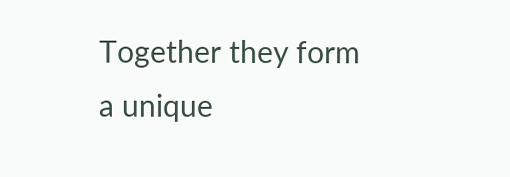Together they form a unique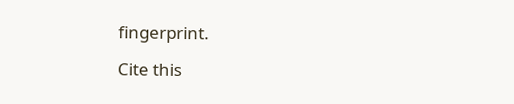fingerprint.

Cite this